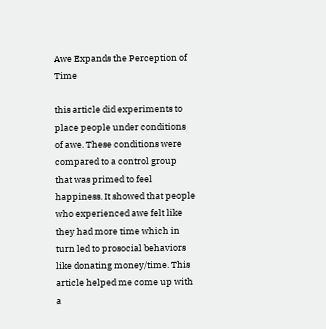Awe Expands the Perception of Time

this article did experiments to place people under conditions of awe. These conditions were compared to a control group that was primed to feel happiness. It showed that people who experienced awe felt like they had more time which in turn led to prosocial behaviors like donating money/time. This article helped me come up with a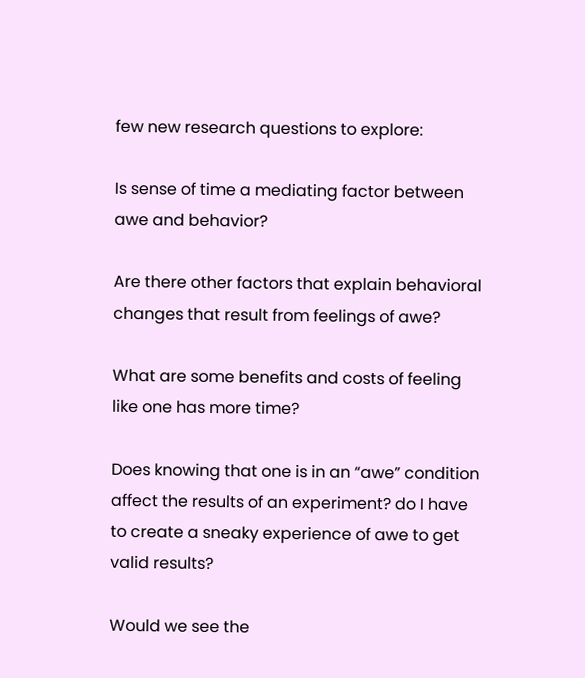few new research questions to explore:

Is sense of time a mediating factor between awe and behavior?

Are there other factors that explain behavioral changes that result from feelings of awe?

What are some benefits and costs of feeling like one has more time?

Does knowing that one is in an “awe” condition affect the results of an experiment? do I have to create a sneaky experience of awe to get valid results?

Would we see the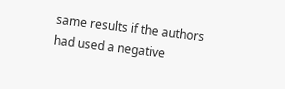same results if the authors had used a negative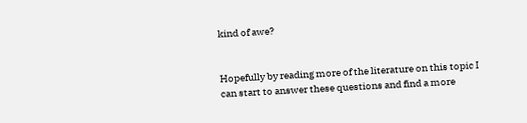kind of awe?


Hopefully by reading more of the literature on this topic I can start to answer these questions and find a more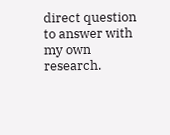direct question to answer with my own research.